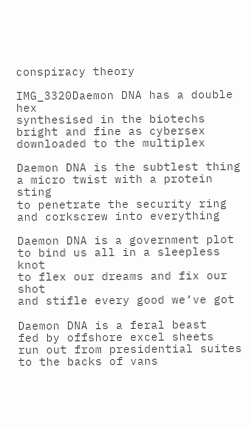conspiracy theory

IMG_3320Daemon DNA has a double hex
synthesised in the biotechs
bright and fine as cybersex
downloaded to the multiplex

Daemon DNA is the subtlest thing
a micro twist with a protein sting
to penetrate the security ring
and corkscrew into everything

Daemon DNA is a government plot
to bind us all in a sleepless knot
to flex our dreams and fix our shot
and stifle every good we’ve got

Daemon DNA is a feral beast
fed by offshore excel sheets
run out from presidential suites
to the backs of vans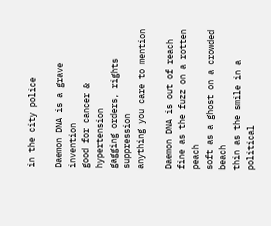in the city police

Daemon DNA is a grave invention
good for cancer & hypertension
gagging orders, rights suppression
anything you care to mention

Daemon DNA is out of reach
fine as the fuzz on a rotten peach
soft as a ghost on a crowded beach
thin as the smile in a political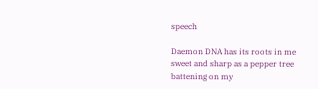speech

Daemon DNA has its roots in me
sweet and sharp as a pepper tree
battening on my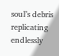soul’s debris
replicating endlessly